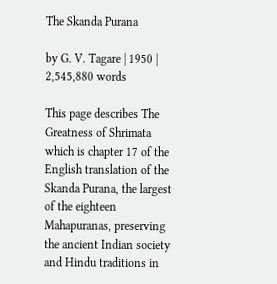The Skanda Purana

by G. V. Tagare | 1950 | 2,545,880 words

This page describes The Greatness of Shrimata which is chapter 17 of the English translation of the Skanda Purana, the largest of the eighteen Mahapuranas, preserving the ancient Indian society and Hindu traditions in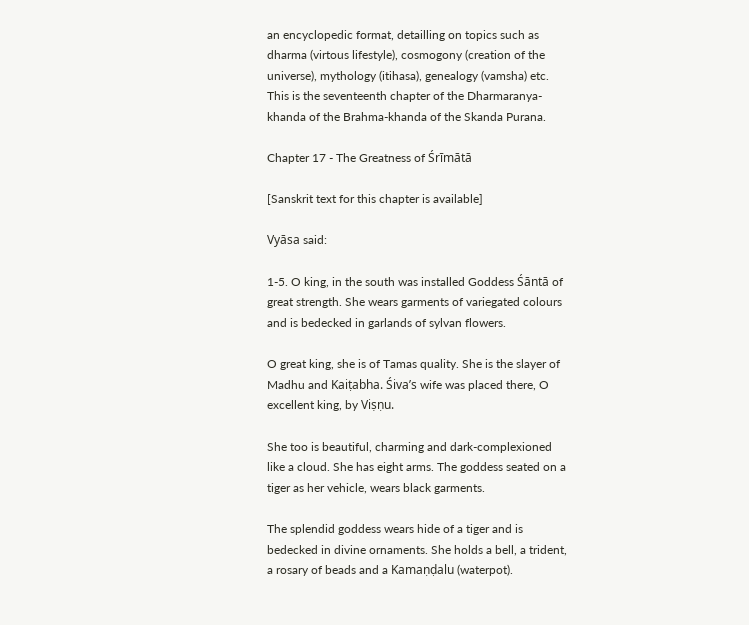an encyclopedic format, detailling on topics such as dharma (virtous lifestyle), cosmogony (creation of the universe), mythology (itihasa), genealogy (vamsha) etc. This is the seventeenth chapter of the Dharmaranya-khanda of the Brahma-khanda of the Skanda Purana.

Chapter 17 - The Greatness of Śrīmātā

[Sanskrit text for this chapter is available]

Vyāsa said:

1-5. O king, in the south was installed Goddess Śāntā of great strength. She wears garments of variegated colours and is bedecked in garlands of sylvan flowers.

O great king, she is of Tamas quality. She is the slayer of Madhu and Kaiṭabha. Śiva’s wife was placed there, O excellent king, by Viṣṇu.

She too is beautiful, charming and dark-complexioned like a cloud. She has eight arms. The goddess seated on a tiger as her vehicle, wears black garments.

The splendid goddess wears hide of a tiger and is bedecked in divine ornaments. She holds a bell, a trident, a rosary of beads and a Kamaṇḍalu (waterpot).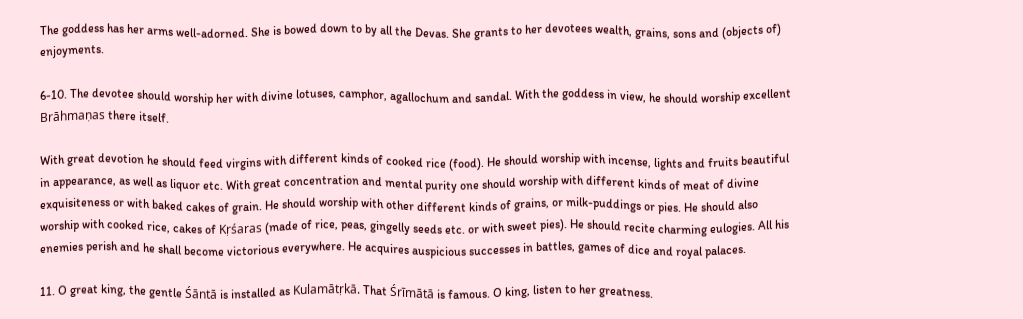The goddess has her arms well-adorned. She is bowed down to by all the Devas. She grants to her devotees wealth, grains, sons and (objects of) enjoyments.

6-10. The devotee should worship her with divine lotuses, camphor, agallochum and sandal. With the goddess in view, he should worship excellent Brāhmaṇas there itself.

With great devotion he should feed virgins with different kinds of cooked rice (food). He should worship with incense, lights and fruits beautiful in appearance, as well as liquor etc. With great concentration and mental purity one should worship with different kinds of meat of divine exquisiteness or with baked cakes of grain. He should worship with other different kinds of grains, or milk-puddings or pies. He should also worship with cooked rice, cakes of Kṛśaras (made of rice, peas, gingelly seeds etc. or with sweet pies). He should recite charming eulogies. All his enemies perish and he shall become victorious everywhere. He acquires auspicious successes in battles, games of dice and royal palaces.

11. O great king, the gentle Śāntā is installed as Kulamātṛkā. That Śrīmātā is famous. O king, listen to her greatness.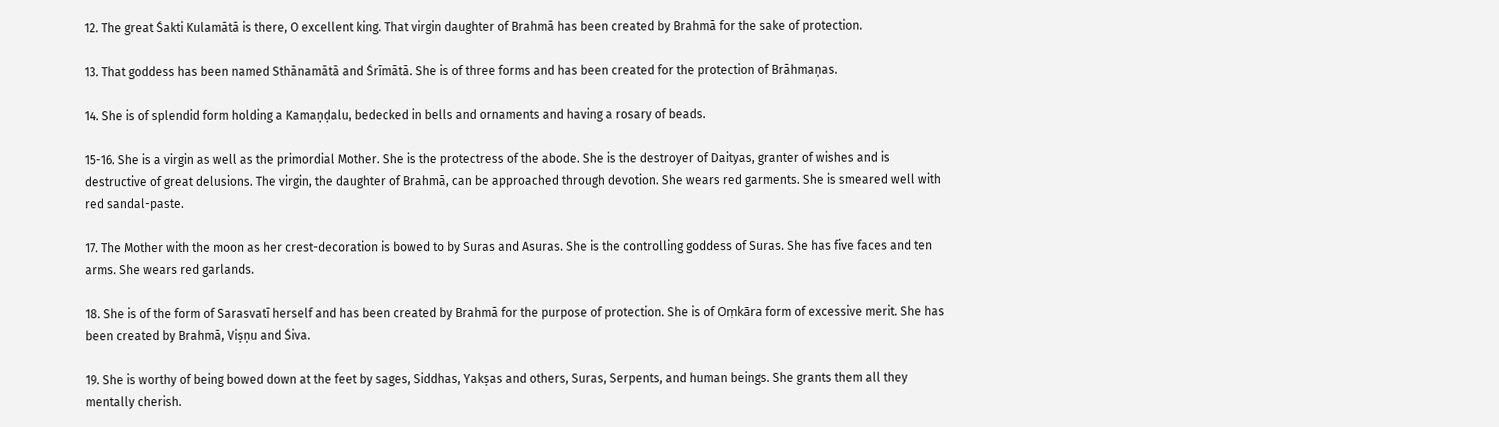12. The great Śakti Kulamātā is there, O excellent king. That virgin daughter of Brahmā has been created by Brahmā for the sake of protection.

13. That goddess has been named Sthānamātā and Śrīmātā. She is of three forms and has been created for the protection of Brāhmaṇas.

14. She is of splendid form holding a Kamaṇḍalu, bedecked in bells and ornaments and having a rosary of beads.

15-16. She is a virgin as well as the primordial Mother. She is the protectress of the abode. She is the destroyer of Daityas, granter of wishes and is destructive of great delusions. The virgin, the daughter of Brahmā, can be approached through devotion. She wears red garments. She is smeared well with red sandal-paste.

17. The Mother with the moon as her crest-decoration is bowed to by Suras and Asuras. She is the controlling goddess of Suras. She has five faces and ten arms. She wears red garlands.

18. She is of the form of Sarasvatī herself and has been created by Brahmā for the purpose of protection. She is of Oṃkāra form of excessive merit. She has been created by Brahmā, Viṣṇu and Śiva.

19. She is worthy of being bowed down at the feet by sages, Siddhas, Yakṣas and others, Suras, Serpents, and human beings. She grants them all they mentally cherish.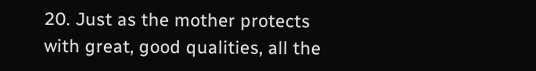20. Just as the mother protects with great, good qualities, all the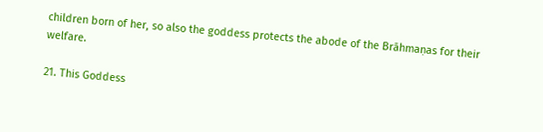children born of her, so also the goddess protects the abode of the Brāhmaṇas for their welfare.

21. This Goddess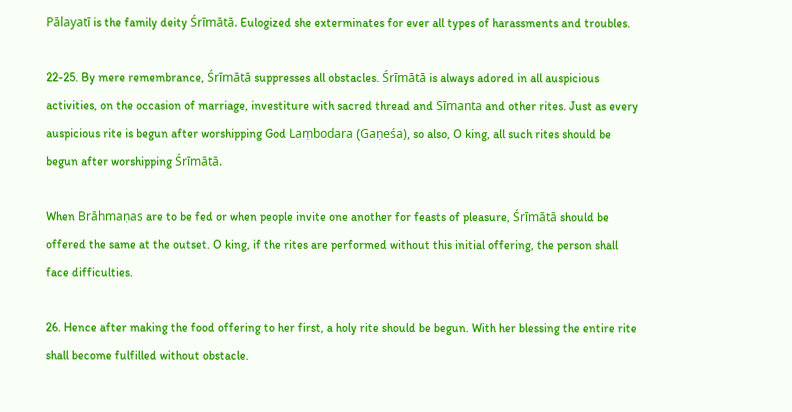Pālayatī is the family deity Śrīmātā. Eulogized she exterminates for ever all types of harassments and troubles.

22-25. By mere remembrance, Śrīmātā suppresses all obstacles. Śrīmātā is always adored in all auspicious activities, on the occasion of marriage, investiture with sacred thread and Sīmanta and other rites. Just as every auspicious rite is begun after worshipping God Laṃbodara (Gaṇeśa), so also, O king, all such rites should be begun after worshipping Śrīmātā.

When Brāhmaṇas are to be fed or when people invite one another for feasts of pleasure, Śrīmātā should be offered the same at the outset. O king, if the rites are performed without this initial offering, the person shall face difficulties.

26. Hence after making the food offering to her first, a holy rite should be begun. With her blessing the entire rite shall become fulfilled without obstacle.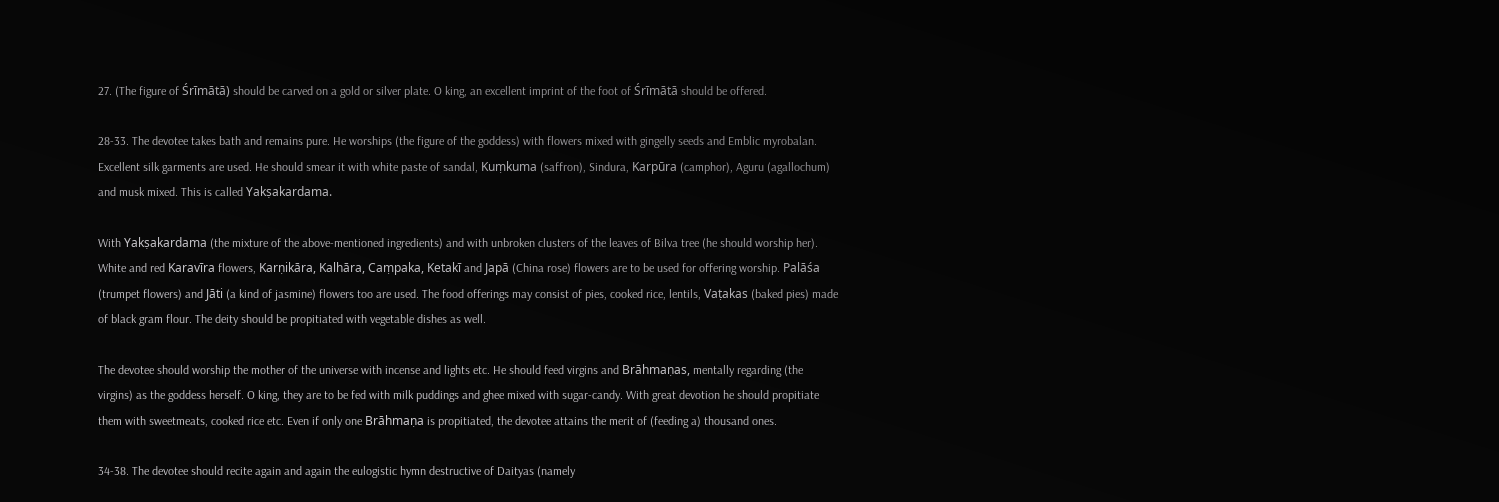27. (The figure of Śrīmātā) should be carved on a gold or silver plate. O king, an excellent imprint of the foot of Śrīmātā should be offered.

28-33. The devotee takes bath and remains pure. He worships (the figure of the goddess) with flowers mixed with gingelly seeds and Emblic myrobalan. Excellent silk garments are used. He should smear it with white paste of sandal, Kuṃkuma (saffron), Sindura, Karpūra (camphor), Aguru (agallochum) and musk mixed. This is called Yakṣakardama.

With Yakṣakardama (the mixture of the above-mentioned ingredients) and with unbroken clusters of the leaves of Bilva tree (he should worship her). White and red Karavīra flowers, Karṇikāra, Kalhāra, Caṃpaka, Ketakī and Japā (China rose) flowers are to be used for offering worship. Palāśa (trumpet flowers) and Jāti (a kind of jasmine) flowers too are used. The food offerings may consist of pies, cooked rice, lentils, Vaṭakas (baked pies) made of black gram flour. The deity should be propitiated with vegetable dishes as well.

The devotee should worship the mother of the universe with incense and lights etc. He should feed virgins and Brāhmaṇas, mentally regarding (the virgins) as the goddess herself. O king, they are to be fed with milk puddings and ghee mixed with sugar-candy. With great devotion he should propitiate them with sweetmeats, cooked rice etc. Even if only one Brāhmaṇa is propitiated, the devotee attains the merit of (feeding a) thousand ones.

34-38. The devotee should recite again and again the eulogistic hymn destructive of Daityas (namely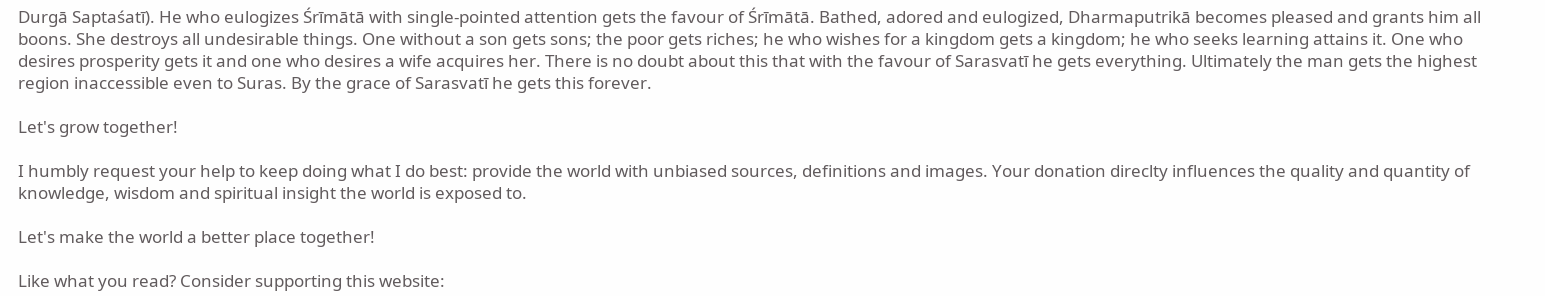Durgā Saptaśatī). He who eulogizes Śrīmātā with single-pointed attention gets the favour of Śrīmātā. Bathed, adored and eulogized, Dharmaputrikā becomes pleased and grants him all boons. She destroys all undesirable things. One without a son gets sons; the poor gets riches; he who wishes for a kingdom gets a kingdom; he who seeks learning attains it. One who desires prosperity gets it and one who desires a wife acquires her. There is no doubt about this that with the favour of Sarasvatī he gets everything. Ultimately the man gets the highest region inaccessible even to Suras. By the grace of Sarasvatī he gets this forever.

Let's grow together!

I humbly request your help to keep doing what I do best: provide the world with unbiased sources, definitions and images. Your donation direclty influences the quality and quantity of knowledge, wisdom and spiritual insight the world is exposed to.

Let's make the world a better place together!

Like what you read? Consider supporting this website: